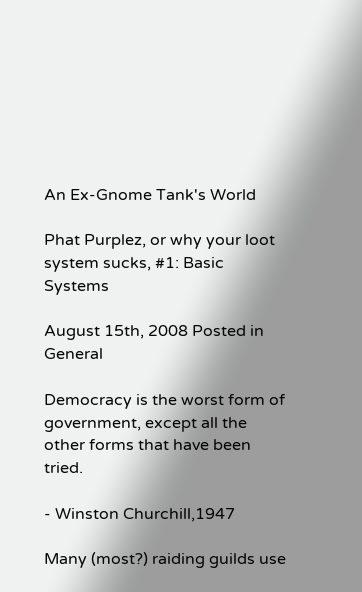An Ex-Gnome Tank's World

Phat Purplez, or why your loot system sucks, #1: Basic Systems

August 15th, 2008 Posted in General

Democracy is the worst form of government, except all the other forms that have been tried.

- Winston Churchill,1947

Many (most?) raiding guilds use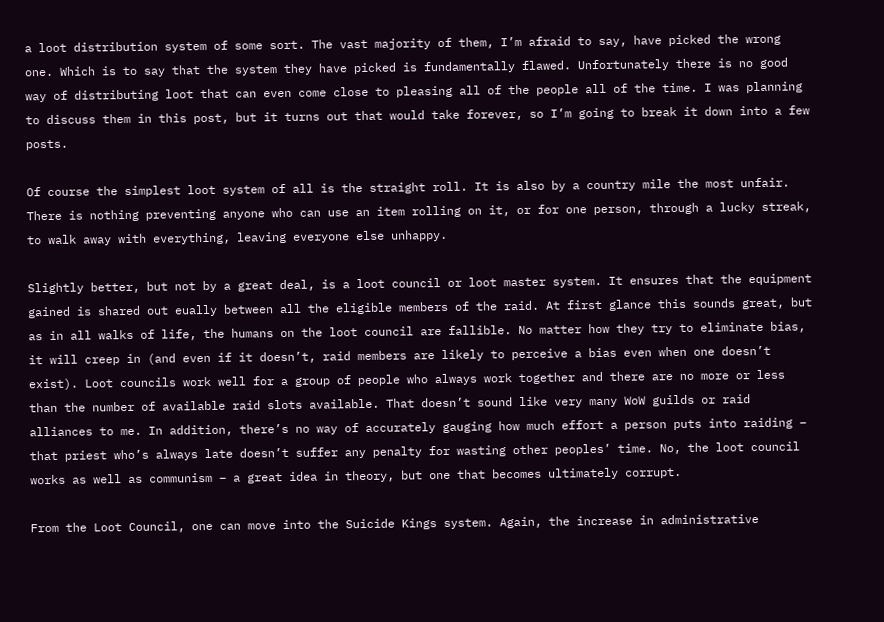a loot distribution system of some sort. The vast majority of them, I’m afraid to say, have picked the wrong one. Which is to say that the system they have picked is fundamentally flawed. Unfortunately there is no good way of distributing loot that can even come close to pleasing all of the people all of the time. I was planning to discuss them in this post, but it turns out that would take forever, so I’m going to break it down into a few posts.

Of course the simplest loot system of all is the straight roll. It is also by a country mile the most unfair. There is nothing preventing anyone who can use an item rolling on it, or for one person, through a lucky streak, to walk away with everything, leaving everyone else unhappy.

Slightly better, but not by a great deal, is a loot council or loot master system. It ensures that the equipment gained is shared out eually between all the eligible members of the raid. At first glance this sounds great, but as in all walks of life, the humans on the loot council are fallible. No matter how they try to eliminate bias, it will creep in (and even if it doesn’t, raid members are likely to perceive a bias even when one doesn’t exist). Loot councils work well for a group of people who always work together and there are no more or less than the number of available raid slots available. That doesn’t sound like very many WoW guilds or raid alliances to me. In addition, there’s no way of accurately gauging how much effort a person puts into raiding – that priest who’s always late doesn’t suffer any penalty for wasting other peoples’ time. No, the loot council works as well as communism – a great idea in theory, but one that becomes ultimately corrupt.

From the Loot Council, one can move into the Suicide Kings system. Again, the increase in administrative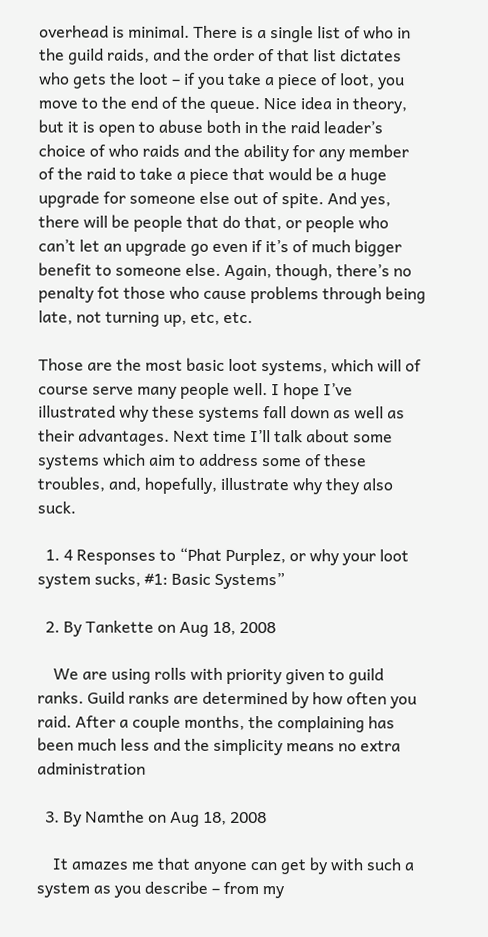overhead is minimal. There is a single list of who in the guild raids, and the order of that list dictates who gets the loot – if you take a piece of loot, you move to the end of the queue. Nice idea in theory, but it is open to abuse both in the raid leader’s choice of who raids and the ability for any member of the raid to take a piece that would be a huge upgrade for someone else out of spite. And yes, there will be people that do that, or people who can’t let an upgrade go even if it’s of much bigger benefit to someone else. Again, though, there’s no penalty fot those who cause problems through being late, not turning up, etc, etc.

Those are the most basic loot systems, which will of course serve many people well. I hope I’ve illustrated why these systems fall down as well as their advantages. Next time I’ll talk about some systems which aim to address some of these troubles, and, hopefully, illustrate why they also suck.

  1. 4 Responses to “Phat Purplez, or why your loot system sucks, #1: Basic Systems”

  2. By Tankette on Aug 18, 2008

    We are using rolls with priority given to guild ranks. Guild ranks are determined by how often you raid. After a couple months, the complaining has been much less and the simplicity means no extra administration

  3. By Namthe on Aug 18, 2008

    It amazes me that anyone can get by with such a system as you describe – from my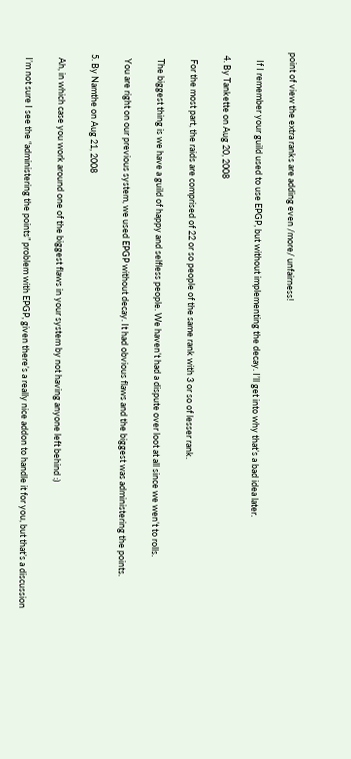point of view the extra ranks are adding even /more/ unfairness!

    If I remember your guild used to use EPGP, but without implementing the decay. I’ll get into why that’s a bad idea later.

  4. By Tankette on Aug 20, 2008

    For the most part, the raids are comprised of 22 or so people of the same rank with 3 or so of lesser rank.

    The biggest thing is we have a guild of happy and selfless people. We haven’t had a dispute over loot at all since we wen’t to rolls.

    You are right on our previous system, we used EPGP without decay. It had obvious flaws and the biggest was administering the points.

  5. By Namthe on Aug 21, 2008

    Ah, in which case you work around one of the biggest flaws in your system by not having anyone left behind :)

    I’m not sure I see the “administering the points” problem with EPGP, given there’s a really nice addon to handle it for you, but that’s a discussion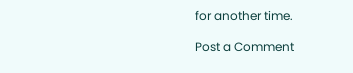for another time.

Post a Comment